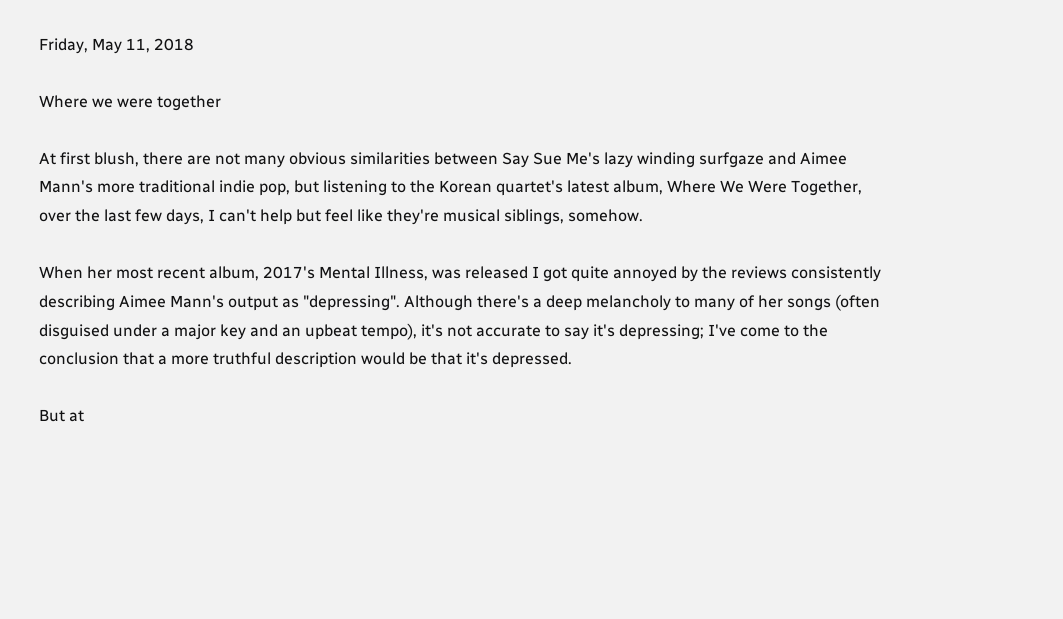Friday, May 11, 2018

Where we were together

At first blush, there are not many obvious similarities between Say Sue Me's lazy winding surfgaze and Aimee Mann's more traditional indie pop, but listening to the Korean quartet's latest album, Where We Were Together, over the last few days, I can't help but feel like they're musical siblings, somehow.

When her most recent album, 2017's Mental Illness, was released I got quite annoyed by the reviews consistently describing Aimee Mann's output as "depressing". Although there's a deep melancholy to many of her songs (often disguised under a major key and an upbeat tempo), it's not accurate to say it's depressing; I've come to the conclusion that a more truthful description would be that it's depressed.

But at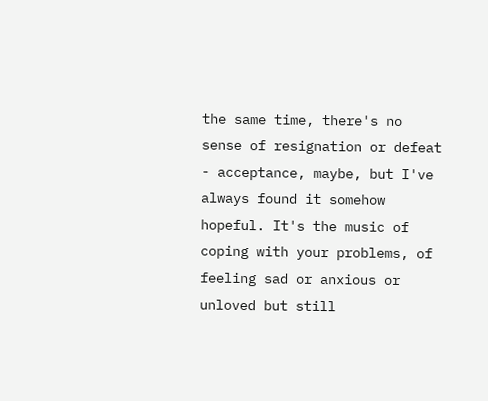the same time, there's no sense of resignation or defeat - acceptance, maybe, but I've always found it somehow hopeful. It's the music of coping with your problems, of feeling sad or anxious or unloved but still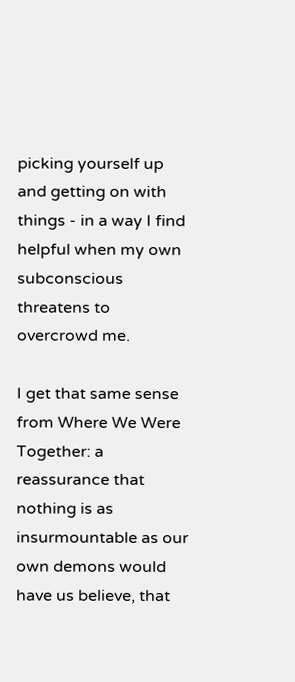picking yourself up and getting on with things - in a way I find helpful when my own subconscious threatens to overcrowd me.

I get that same sense from Where We Were Together: a reassurance that nothing is as insurmountable as our own demons would have us believe, that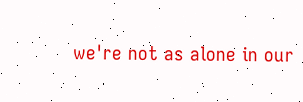we're not as alone in our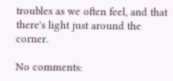troubles as we often feel, and that there's light just around the corner.

No comments: